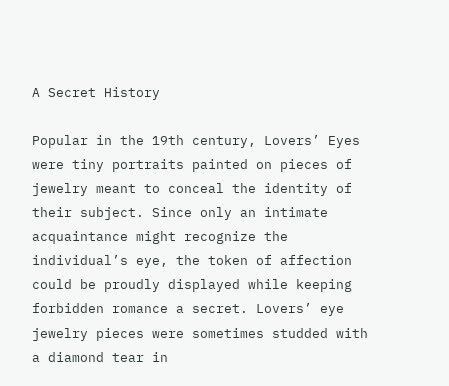A Secret History

Popular in the 19th century, Lovers’ Eyes were tiny portraits painted on pieces of jewelry meant to conceal the identity of their subject. Since only an intimate acquaintance might recognize the individual’s eye, the token of affection could be proudly displayed while keeping forbidden romance a secret. Lovers’ eye jewelry pieces were sometimes studded with a diamond tear in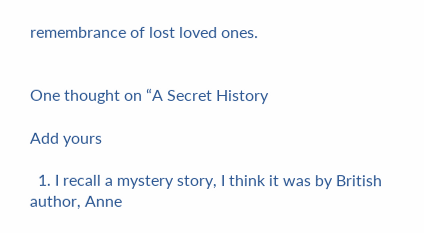remembrance of lost loved ones.


One thought on “A Secret History

Add yours

  1. I recall a mystery story, I think it was by British author, Anne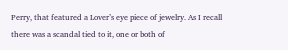Perry, that featured a Lover’s eye piece of jewelry. As I recall there was a scandal tied to it, one or both of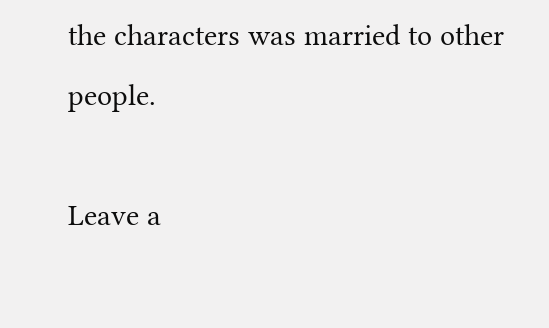the characters was married to other people.

Leave a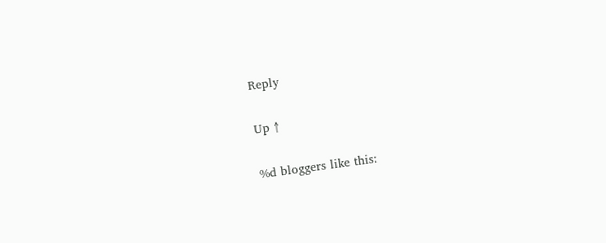Reply

Up ↑

%d bloggers like this: